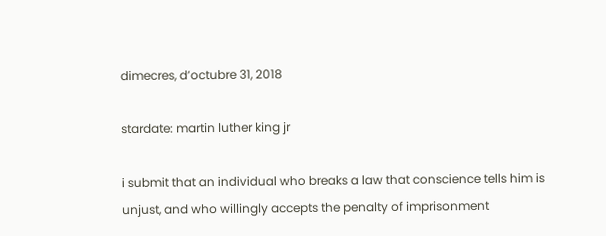dimecres, d’octubre 31, 2018

stardate: martin luther king jr

i submit that an individual who breaks a law that conscience tells him is unjust, and who willingly accepts the penalty of imprisonment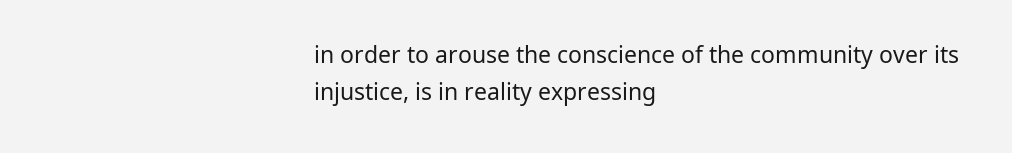in order to arouse the conscience of the community over its injustice, is in reality expressing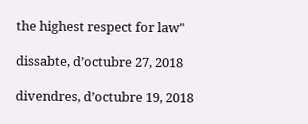the highest respect for law"

dissabte, d’octubre 27, 2018

divendres, d’octubre 19, 2018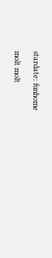stardate: funhome

molt molt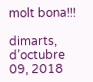molt bona!!!

dimarts, d’octubre 09, 2018